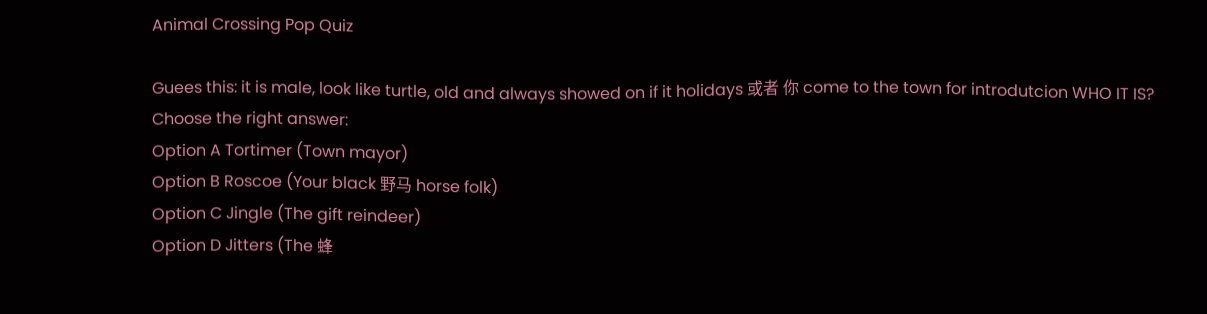Animal Crossing Pop Quiz

Guees this: it is male, look like turtle, old and always showed on if it holidays 或者 你 come to the town for introdutcion WHO IT IS?
Choose the right answer:
Option A Tortimer (Town mayor)
Option B Roscoe (Your black 野马 horse folk)
Option C Jingle (The gift reindeer)
Option D Jitters (The 蜂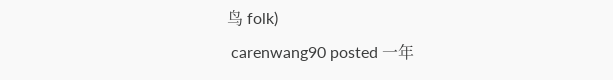鸟 folk)
 carenwang90 posted 一年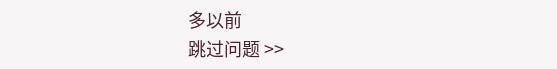多以前
跳过问题 >>